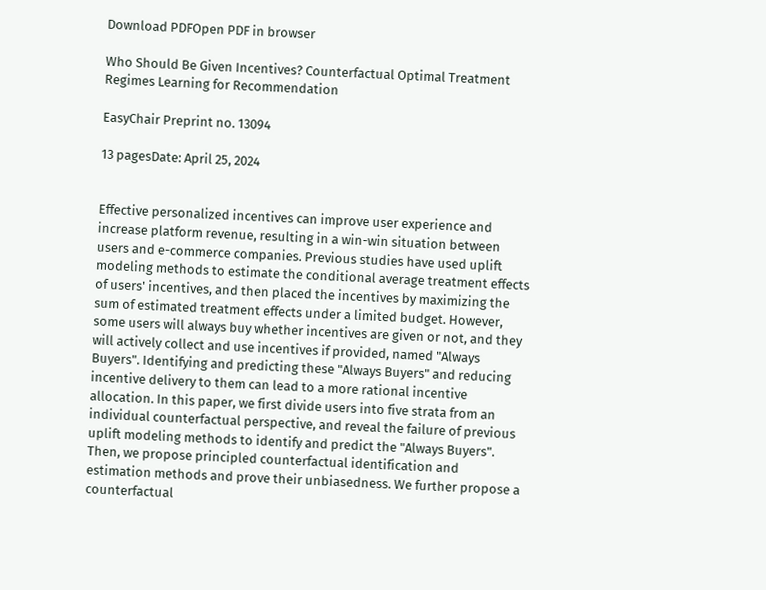Download PDFOpen PDF in browser

Who Should Be Given Incentives? Counterfactual Optimal Treatment Regimes Learning for Recommendation

EasyChair Preprint no. 13094

13 pagesDate: April 25, 2024


Effective personalized incentives can improve user experience and increase platform revenue, resulting in a win-win situation between users and e-commerce companies. Previous studies have used uplift modeling methods to estimate the conditional average treatment effects of users' incentives, and then placed the incentives by maximizing the sum of estimated treatment effects under a limited budget. However, some users will always buy whether incentives are given or not, and they will actively collect and use incentives if provided, named "Always Buyers". Identifying and predicting these "Always Buyers" and reducing incentive delivery to them can lead to a more rational incentive allocation. In this paper, we first divide users into five strata from an individual counterfactual perspective, and reveal the failure of previous uplift modeling methods to identify and predict the "Always Buyers". Then, we propose principled counterfactual identification and estimation methods and prove their unbiasedness. We further propose a counterfactual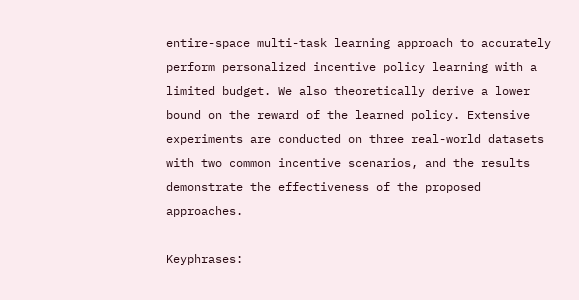entire-space multi-task learning approach to accurately perform personalized incentive policy learning with a limited budget. We also theoretically derive a lower bound on the reward of the learned policy. Extensive experiments are conducted on three real-world datasets with two common incentive scenarios, and the results demonstrate the effectiveness of the proposed approaches.

Keyphrases: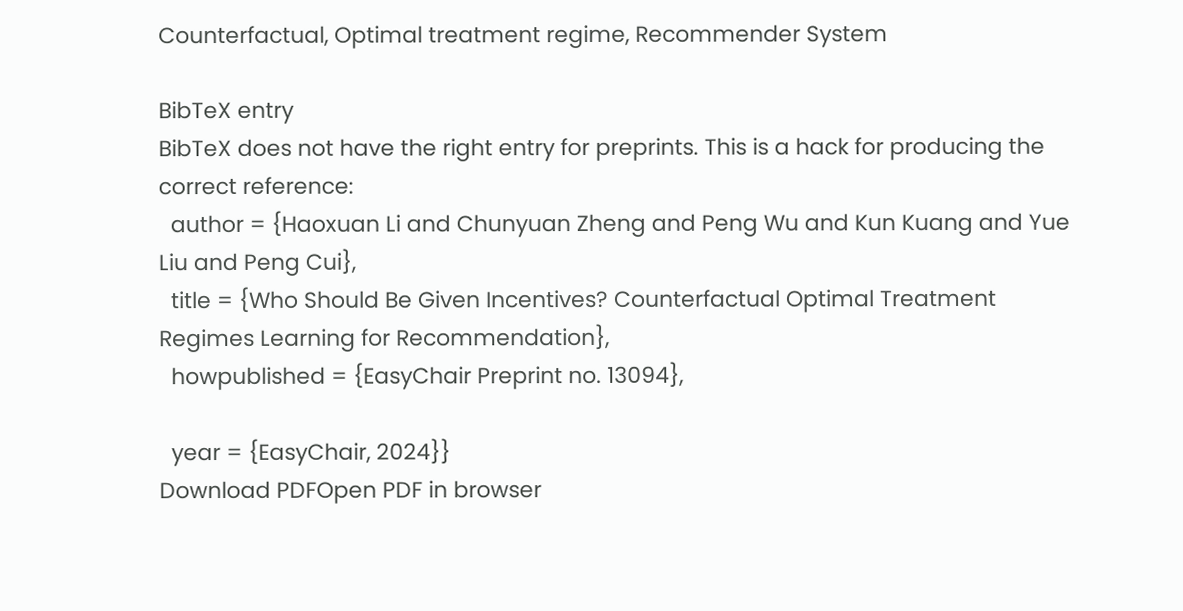Counterfactual, Optimal treatment regime, Recommender System

BibTeX entry
BibTeX does not have the right entry for preprints. This is a hack for producing the correct reference:
  author = {Haoxuan Li and Chunyuan Zheng and Peng Wu and Kun Kuang and Yue Liu and Peng Cui},
  title = {Who Should Be Given Incentives? Counterfactual Optimal Treatment Regimes Learning for Recommendation},
  howpublished = {EasyChair Preprint no. 13094},

  year = {EasyChair, 2024}}
Download PDFOpen PDF in browser